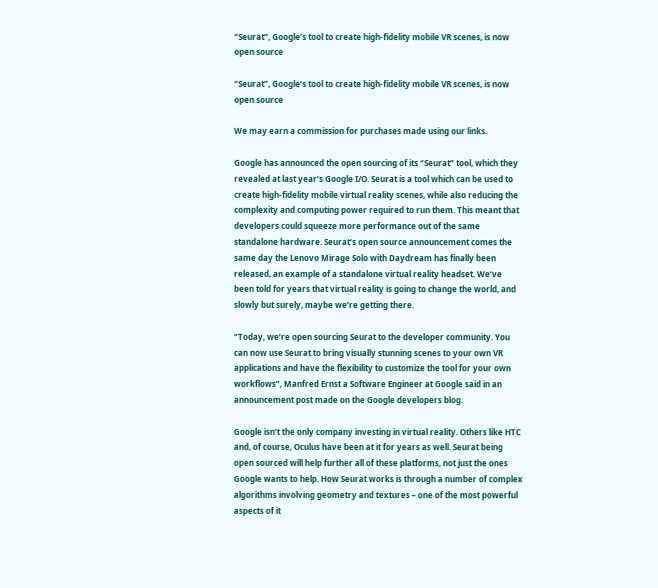“Seurat”, Google’s tool to create high-fidelity mobile VR scenes, is now open source

“Seurat”, Google’s tool to create high-fidelity mobile VR scenes, is now open source

We may earn a commission for purchases made using our links.

Google has announced the open sourcing of its “Seurat” tool, which they revealed at last year’s Google I/O. Seurat is a tool which can be used to create high-fidelity mobile virtual reality scenes, while also reducing the complexity and computing power required to run them. This meant that developers could squeeze more performance out of the same standalone hardware. Seurat’s open source announcement comes the same day the Lenovo Mirage Solo with Daydream has finally been released, an example of a standalone virtual reality headset. We’ve been told for years that virtual reality is going to change the world, and slowly but surely, maybe we’re getting there.

“Today, we’re open sourcing Seurat to the developer community. You can now use Seurat to bring visually stunning scenes to your own VR applications and have the flexibility to customize the tool for your own workflows”, Manfred Ernst a Software Engineer at Google said in an announcement post made on the Google developers blog.

Google isn’t the only company investing in virtual reality. Others like HTC and, of course, Oculus have been at it for years as well. Seurat being open sourced will help further all of these platforms, not just the ones Google wants to help. How Seurat works is through a number of complex algorithms involving geometry and textures – one of the most powerful aspects of it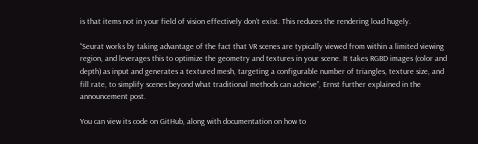is that items not in your field of vision effectively don’t exist. This reduces the rendering load hugely.

“Seurat works by taking advantage of the fact that VR scenes are typically viewed from within a limited viewing region, and leverages this to optimize the geometry and textures in your scene. It takes RGBD images (color and depth) as input and generates a textured mesh, targeting a configurable number of triangles, texture size, and fill rate, to simplify scenes beyond what traditional methods can achieve”, Ernst further explained in the announcement post.

You can view its code on GitHub, along with documentation on how to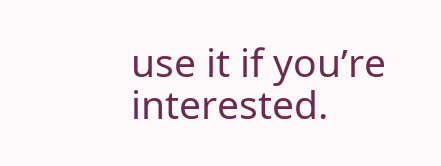use it if you’re interested.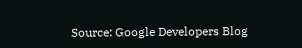Source: Google Developers Blog